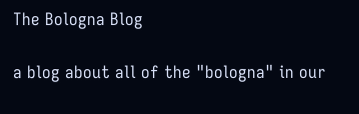The Bologna Blog

a blog about all of the "bologna" in our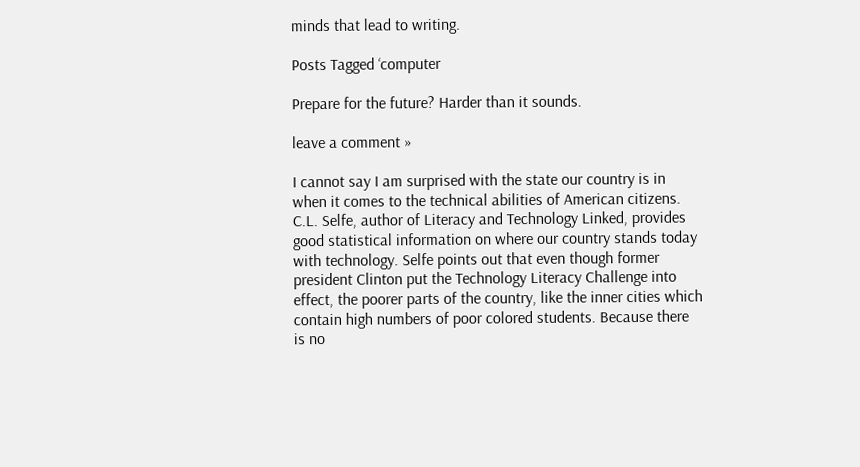minds that lead to writing.

Posts Tagged ‘computer

Prepare for the future? Harder than it sounds.

leave a comment »

I cannot say I am surprised with the state our country is in when it comes to the technical abilities of American citizens. C.L. Selfe, author of Literacy and Technology Linked, provides good statistical information on where our country stands today with technology. Selfe points out that even though former president Clinton put the Technology Literacy Challenge into effect, the poorer parts of the country, like the inner cities which contain high numbers of poor colored students. Because there is no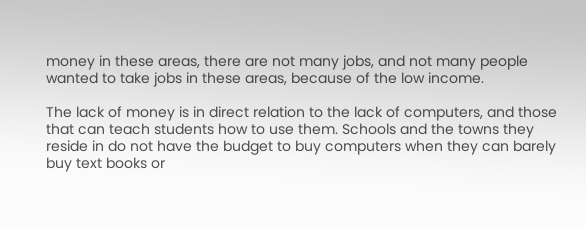money in these areas, there are not many jobs, and not many people wanted to take jobs in these areas, because of the low income.

The lack of money is in direct relation to the lack of computers, and those that can teach students how to use them. Schools and the towns they reside in do not have the budget to buy computers when they can barely buy text books or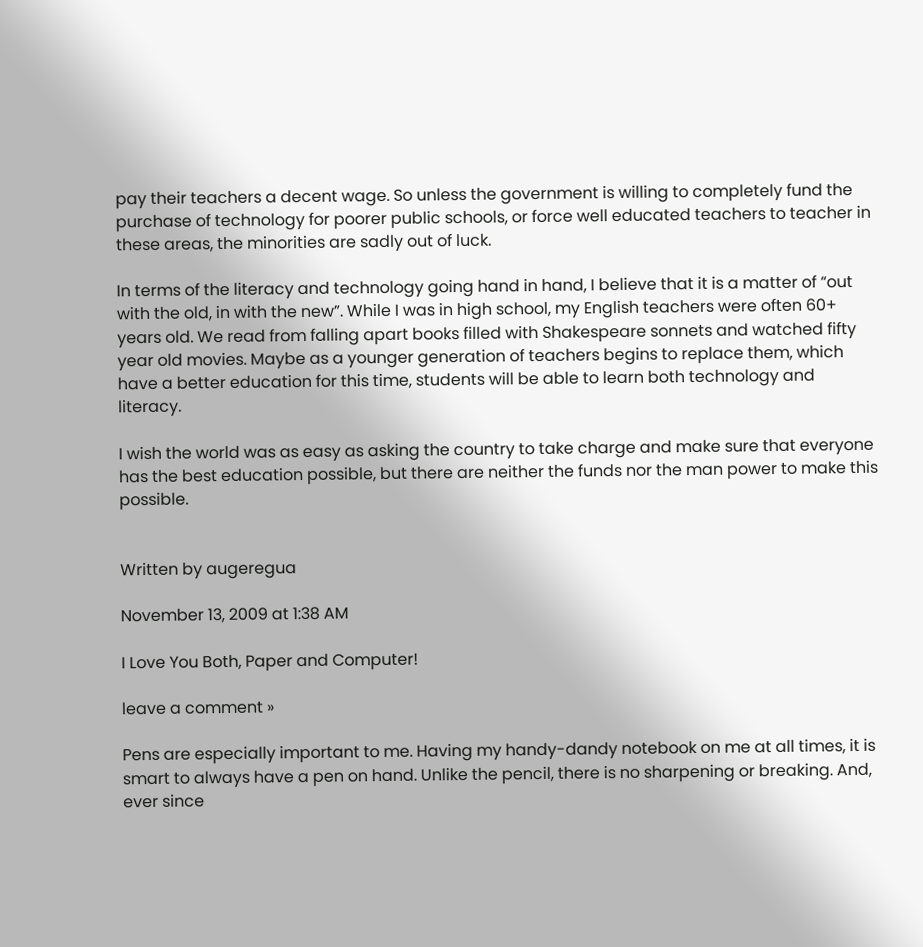pay their teachers a decent wage. So unless the government is willing to completely fund the purchase of technology for poorer public schools, or force well educated teachers to teacher in these areas, the minorities are sadly out of luck.

In terms of the literacy and technology going hand in hand, I believe that it is a matter of “out with the old, in with the new”. While I was in high school, my English teachers were often 60+ years old. We read from falling apart books filled with Shakespeare sonnets and watched fifty year old movies. Maybe as a younger generation of teachers begins to replace them, which have a better education for this time, students will be able to learn both technology and literacy.

I wish the world was as easy as asking the country to take charge and make sure that everyone has the best education possible, but there are neither the funds nor the man power to make this possible.


Written by augeregua

November 13, 2009 at 1:38 AM

I Love You Both, Paper and Computer!

leave a comment »

Pens are especially important to me. Having my handy-dandy notebook on me at all times, it is smart to always have a pen on hand. Unlike the pencil, there is no sharpening or breaking. And, ever since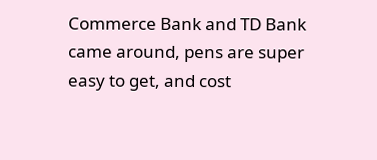Commerce Bank and TD Bank came around, pens are super easy to get, and cost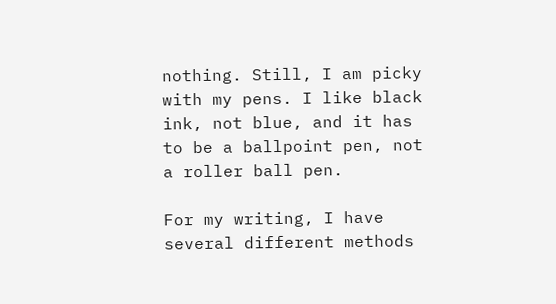nothing. Still, I am picky with my pens. I like black ink, not blue, and it has to be a ballpoint pen, not a roller ball pen.

For my writing, I have several different methods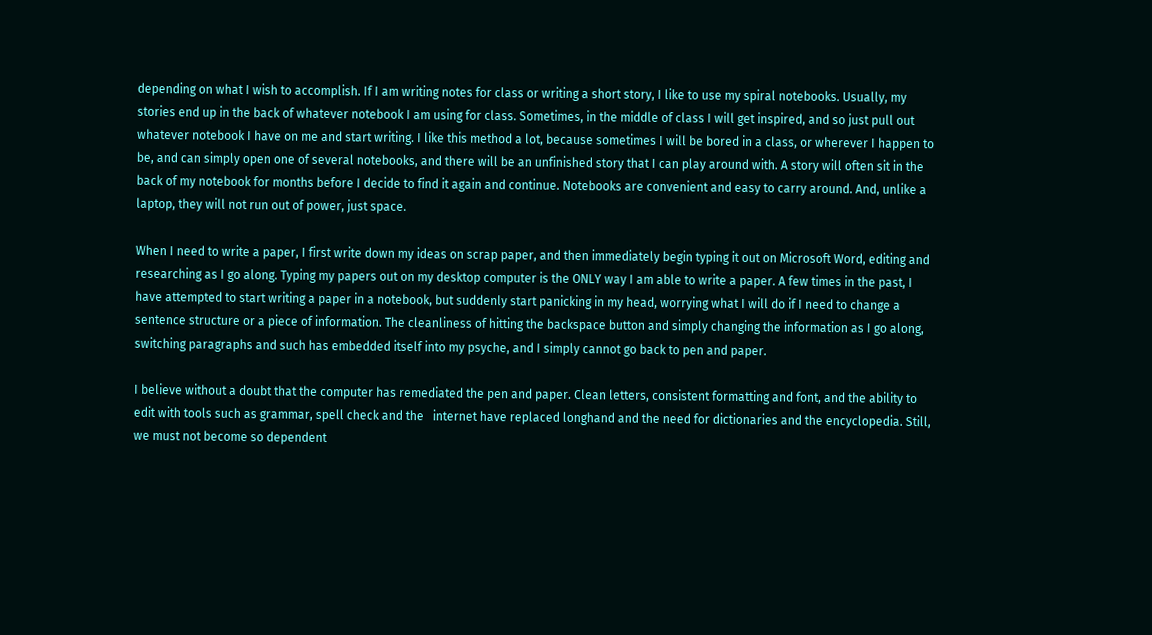depending on what I wish to accomplish. If I am writing notes for class or writing a short story, I like to use my spiral notebooks. Usually, my stories end up in the back of whatever notebook I am using for class. Sometimes, in the middle of class I will get inspired, and so just pull out whatever notebook I have on me and start writing. I like this method a lot, because sometimes I will be bored in a class, or wherever I happen to be, and can simply open one of several notebooks, and there will be an unfinished story that I can play around with. A story will often sit in the back of my notebook for months before I decide to find it again and continue. Notebooks are convenient and easy to carry around. And, unlike a laptop, they will not run out of power, just space.

When I need to write a paper, I first write down my ideas on scrap paper, and then immediately begin typing it out on Microsoft Word, editing and researching as I go along. Typing my papers out on my desktop computer is the ONLY way I am able to write a paper. A few times in the past, I have attempted to start writing a paper in a notebook, but suddenly start panicking in my head, worrying what I will do if I need to change a sentence structure or a piece of information. The cleanliness of hitting the backspace button and simply changing the information as I go along, switching paragraphs and such has embedded itself into my psyche, and I simply cannot go back to pen and paper.

I believe without a doubt that the computer has remediated the pen and paper. Clean letters, consistent formatting and font, and the ability to edit with tools such as grammar, spell check and the   internet have replaced longhand and the need for dictionaries and the encyclopedia. Still, we must not become so dependent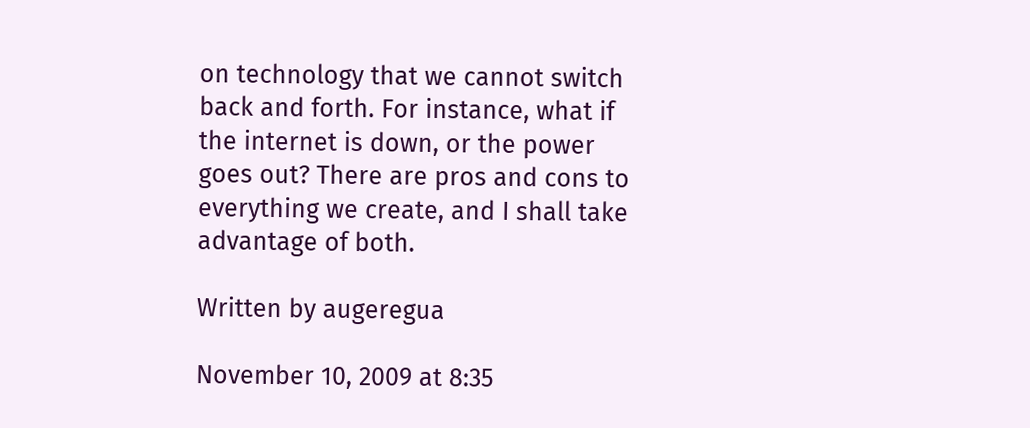on technology that we cannot switch back and forth. For instance, what if the internet is down, or the power goes out? There are pros and cons to everything we create, and I shall take advantage of both.

Written by augeregua

November 10, 2009 at 8:35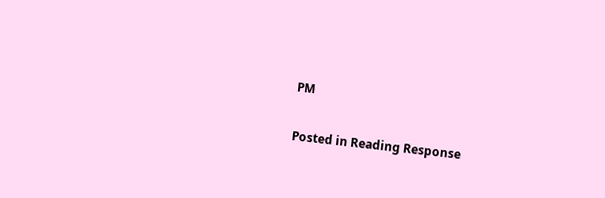PM

Posted in Reading Response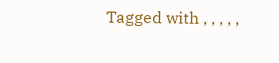Tagged with , , , , ,